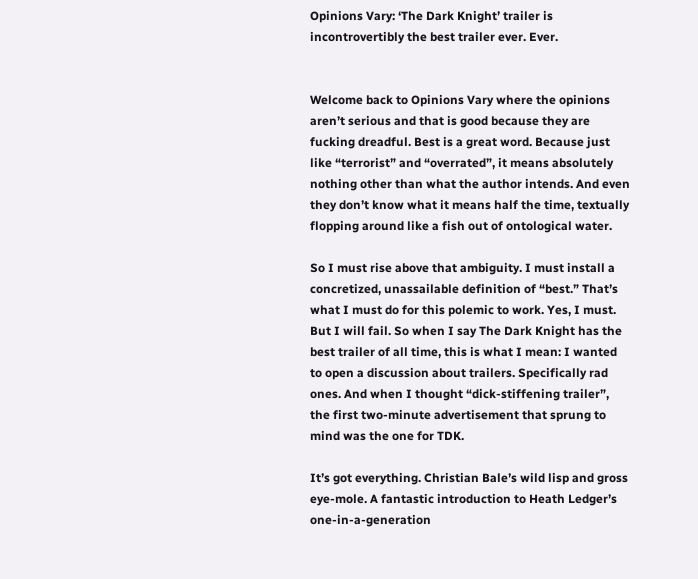Opinions Vary: ‘The Dark Knight’ trailer is incontrovertibly the best trailer ever. Ever.


Welcome back to Opinions Vary where the opinions aren’t serious and that is good because they are fucking dreadful. Best is a great word. Because just like “terrorist” and “overrated”, it means absolutely nothing other than what the author intends. And even they don’t know what it means half the time, textually flopping around like a fish out of ontological water.

So I must rise above that ambiguity. I must install a concretized, unassailable definition of “best.” That’s what I must do for this polemic to work. Yes, I must. But I will fail. So when I say The Dark Knight has the best trailer of all time, this is what I mean: I wanted to open a discussion about trailers. Specifically rad ones. And when I thought “dick-stiffening trailer”, the first two-minute advertisement that sprung to mind was the one for TDK.

It’s got everything. Christian Bale’s wild lisp and gross eye-mole. A fantastic introduction to Heath Ledger’s one-in-a-generation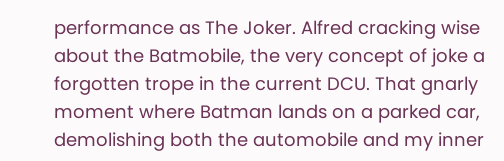performance as The Joker. Alfred cracking wise about the Batmobile, the very concept of joke a forgotten trope in the current DCU. That gnarly moment where Batman lands on a parked car, demolishing both the automobile and my inner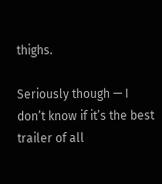thighs.

Seriously though — I don’t know if it’s the best trailer of all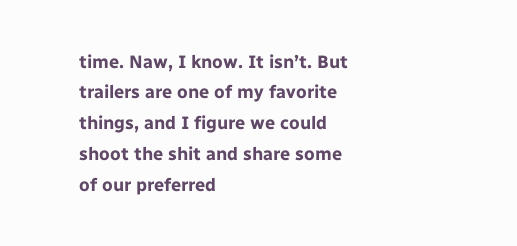time. Naw, I know. It isn’t. But trailers are one of my favorite things, and I figure we could shoot the shit and share some of our preferred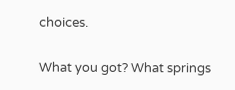choices.

What you got? What springs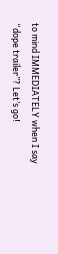to mind IMMEDIATELY when I say “dope trailer”? Let’s go!